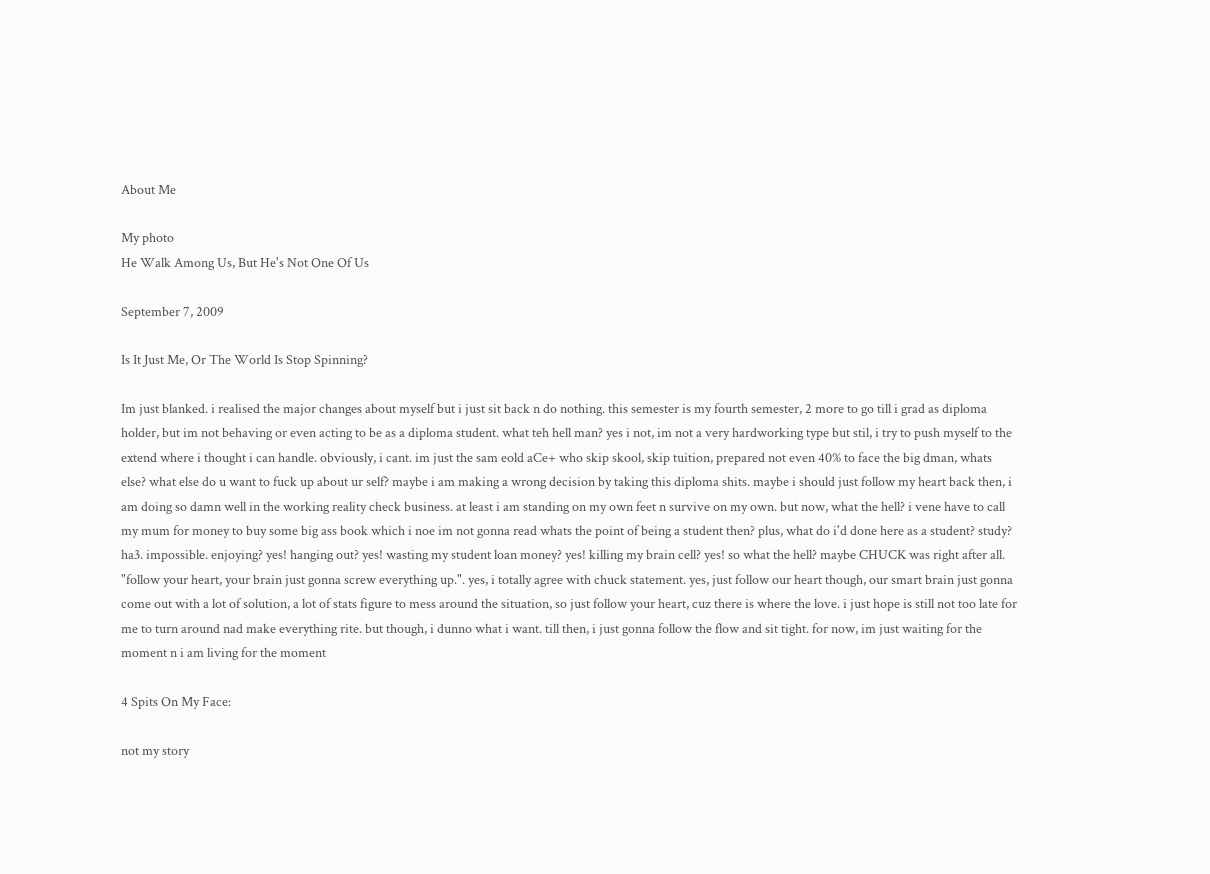About Me

My photo
He Walk Among Us, But He's Not One Of Us

September 7, 2009

Is It Just Me, Or The World Is Stop Spinning?

Im just blanked. i realised the major changes about myself but i just sit back n do nothing. this semester is my fourth semester, 2 more to go till i grad as diploma holder, but im not behaving or even acting to be as a diploma student. what teh hell man? yes i not, im not a very hardworking type but stil, i try to push myself to the extend where i thought i can handle. obviously, i cant. im just the sam eold aCe+ who skip skool, skip tuition, prepared not even 40% to face the big dman, whats else? what else do u want to fuck up about ur self? maybe i am making a wrong decision by taking this diploma shits. maybe i should just follow my heart back then, i am doing so damn well in the working reality check business. at least i am standing on my own feet n survive on my own. but now, what the hell? i vene have to call my mum for money to buy some big ass book which i noe im not gonna read whats the point of being a student then? plus, what do i'd done here as a student? study? ha3. impossible. enjoying? yes! hanging out? yes! wasting my student loan money? yes! killing my brain cell? yes! so what the hell? maybe CHUCK was right after all. "follow your heart, your brain just gonna screw everything up.". yes, i totally agree with chuck statement. yes, just follow our heart though, our smart brain just gonna come out with a lot of solution, a lot of stats figure to mess around the situation, so just follow your heart, cuz there is where the love. i just hope is still not too late for me to turn around nad make everything rite. but though, i dunno what i want. till then, i just gonna follow the flow and sit tight. for now, im just waiting for the moment n i am living for the moment

4 Spits On My Face:

not my story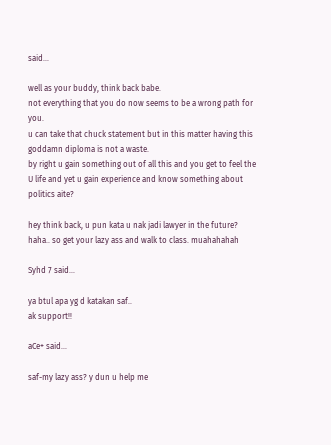said...

well as your buddy, think back babe.
not everything that you do now seems to be a wrong path for you.
u can take that chuck statement but in this matter having this goddamn diploma is not a waste.
by right u gain something out of all this and you get to feel the U life and yet u gain experience and know something about politics aite?

hey think back, u pun kata u nak jadi lawyer in the future?
haha.. so get your lazy ass and walk to class. muahahahah

Syhd 7 said...

ya btul apa yg d katakan saf..
ak support!!

aCe+ said...

saf-my lazy ass? y dun u help me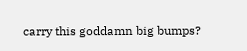carry this goddamn big bumps?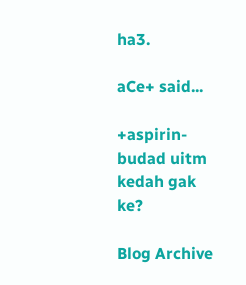ha3.

aCe+ said...

+aspirin- budad uitm kedah gak ke?

Blog Archive